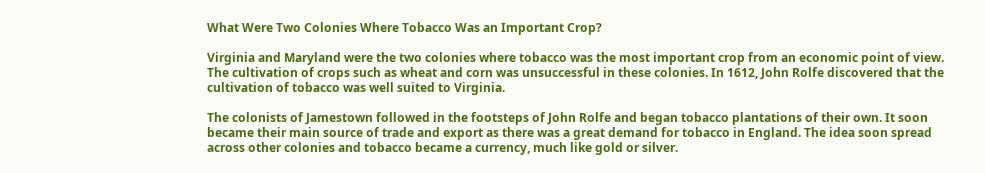What Were Two Colonies Where Tobacco Was an Important Crop?

Virginia and Maryland were the two colonies where tobacco was the most important crop from an economic point of view. The cultivation of crops such as wheat and corn was unsuccessful in these colonies. In 1612, John Rolfe discovered that the cultivation of tobacco was well suited to Virginia.

The colonists of Jamestown followed in the footsteps of John Rolfe and began tobacco plantations of their own. It soon became their main source of trade and export as there was a great demand for tobacco in England. The idea soon spread across other colonies and tobacco became a currency, much like gold or silver.